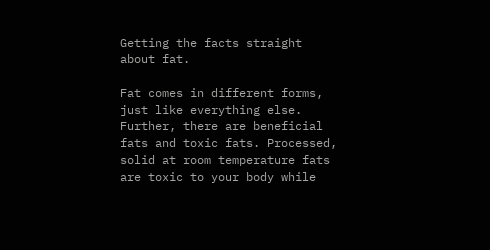Getting the facts straight about fat.

Fat comes in different forms, just like everything else. Further, there are beneficial fats and toxic fats. Processed, solid at room temperature fats are toxic to your body while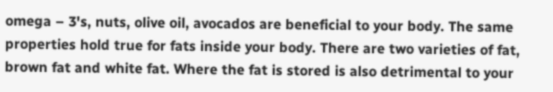omega – 3's, nuts, olive oil, avocados are beneficial to your body. The same properties hold true for fats inside your body. There are two varieties of fat, brown fat and white fat. Where the fat is stored is also detrimental to your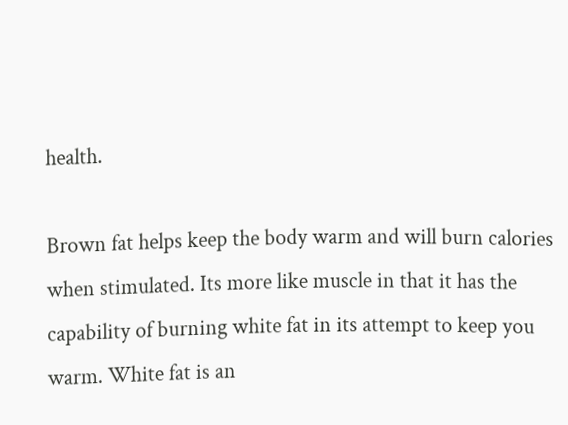health.

Brown fat helps keep the body warm and will burn calories when stimulated. Its more like muscle in that it has the capability of burning white fat in its attempt to keep you warm. White fat is an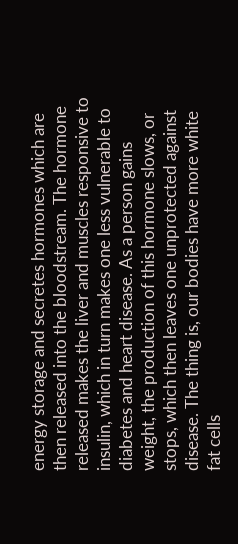energy storage and secretes hormones which are then released into the bloodstream. The hormone released makes the liver and muscles responsive to insulin, which in turn makes one less vulnerable to diabetes and heart disease. As a person gains weight, the production of this hormone slows, or stops, which then leaves one unprotected against disease. The thing is, our bodies have more white fat cells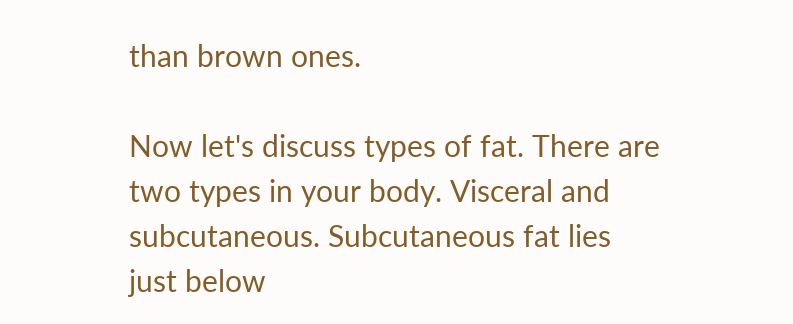than brown ones.

Now let's discuss types of fat. There are two types in your body. Visceral and subcutaneous. Subcutaneous fat lies just below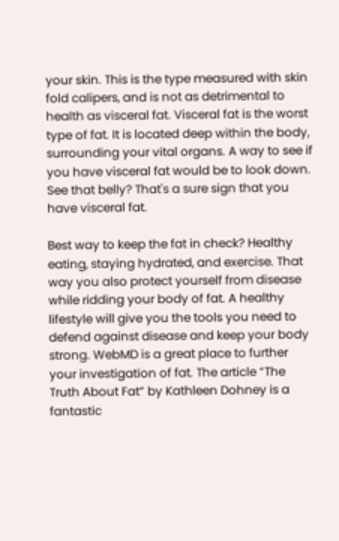your skin. This is the type measured with skin fold calipers, and is not as detrimental to health as visceral fat. Visceral fat is the worst type of fat. It is located deep within the body, surrounding your vital organs. A way to see if you have visceral fat would be to look down. See that belly? That's a sure sign that you have visceral fat.

Best way to keep the fat in check? Healthy eating, staying hydrated, and exercise. That way you also protect yourself from disease while ridding your body of fat. A healthy lifestyle will give you the tools you need to defend against disease and keep your body strong. WebMD is a great place to further your investigation of fat. The article “The Truth About Fat” by Kathleen Dohney is a fantastic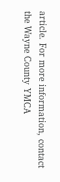article. For more information, contact the Wayne County YMCA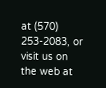at (570) 253-2083, or visit us on the web at